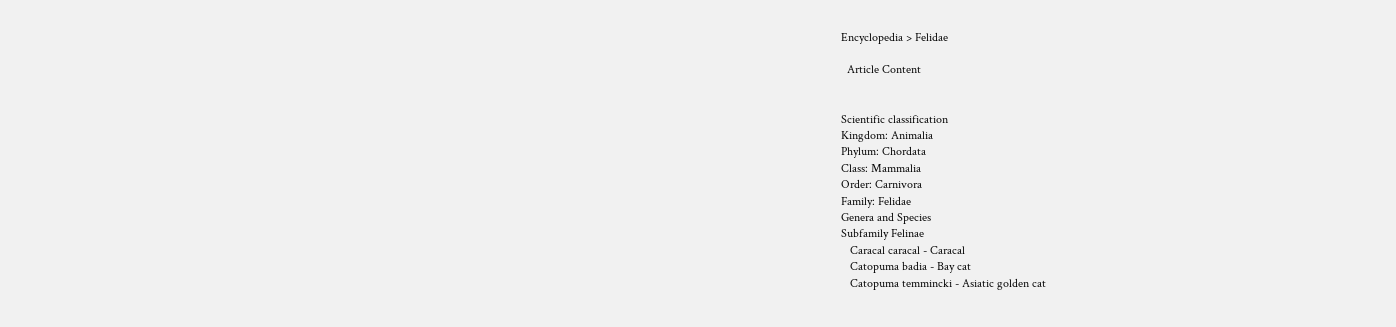Encyclopedia > Felidae

  Article Content


Scientific classification
Kingdom: Animalia
Phylum: Chordata
Class: Mammalia
Order: Carnivora
Family: Felidae
Genera and Species
Subfamily Felinae
   Caracal caracal - Caracal
   Catopuma badia - Bay cat
   Catopuma temmincki - Asiatic golden cat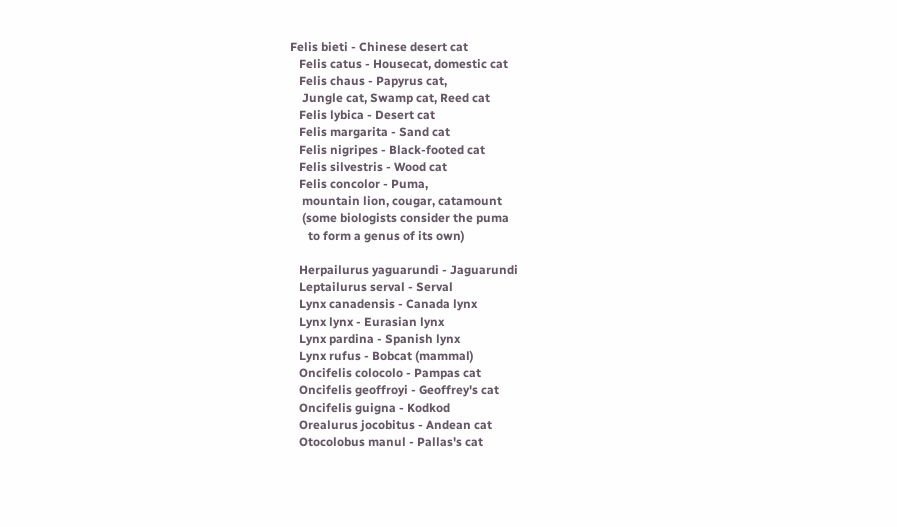Felis bieti - Chinese desert cat
   Felis catus - Housecat, domestic cat
   Felis chaus - Papyrus cat,
    Jungle cat, Swamp cat, Reed cat
   Felis lybica - Desert cat
   Felis margarita - Sand cat
   Felis nigripes - Black-footed cat
   Felis silvestris - Wood cat
   Felis concolor - Puma,
    mountain lion, cougar, catamount
    (some biologists consider the puma
      to form a genus of its own)

   Herpailurus yaguarundi - Jaguarundi
   Leptailurus serval - Serval
   Lynx canadensis - Canada lynx
   Lynx lynx - Eurasian lynx
   Lynx pardina - Spanish lynx
   Lynx rufus - Bobcat (mammal)
   Oncifelis colocolo - Pampas cat
   Oncifelis geoffroyi - Geoffrey's cat
   Oncifelis guigna - Kodkod
   Orealurus jocobitus - Andean cat
   Otocolobus manul - Pallas's cat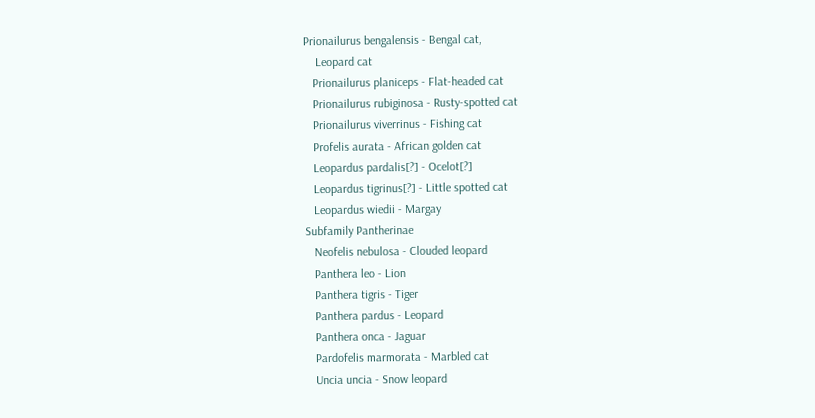Prionailurus bengalensis - Bengal cat,
    Leopard cat
   Prionailurus planiceps - Flat-headed cat
   Prionailurus rubiginosa - Rusty-spotted cat
   Prionailurus viverrinus - Fishing cat
   Profelis aurata - African golden cat
   Leopardus pardalis[?] - Ocelot[?]
   Leopardus tigrinus[?] - Little spotted cat
   Leopardus wiedii - Margay
Subfamily Pantherinae
   Neofelis nebulosa - Clouded leopard
   Panthera leo - Lion
   Panthera tigris - Tiger
   Panthera pardus - Leopard
   Panthera onca - Jaguar
   Pardofelis marmorata - Marbled cat
   Uncia uncia - Snow leopard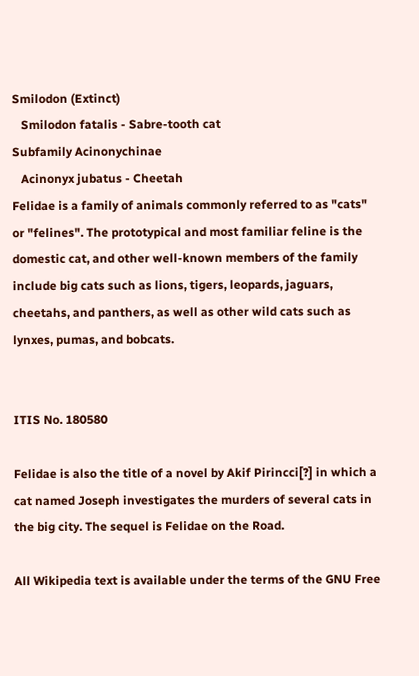Smilodon (Extinct)
   Smilodon fatalis - Sabre-tooth cat
Subfamily Acinonychinae
   Acinonyx jubatus - Cheetah
Felidae is a family of animals commonly referred to as "cats" or "felines". The prototypical and most familiar feline is the domestic cat, and other well-known members of the family include big cats such as lions, tigers, leopards, jaguars, cheetahs, and panthers, as well as other wild cats such as lynxes, pumas, and bobcats.


ITIS No. 180580

Felidae is also the title of a novel by Akif Pirincci[?] in which a cat named Joseph investigates the murders of several cats in the big city. The sequel is Felidae on the Road.

All Wikipedia text is available under the terms of the GNU Free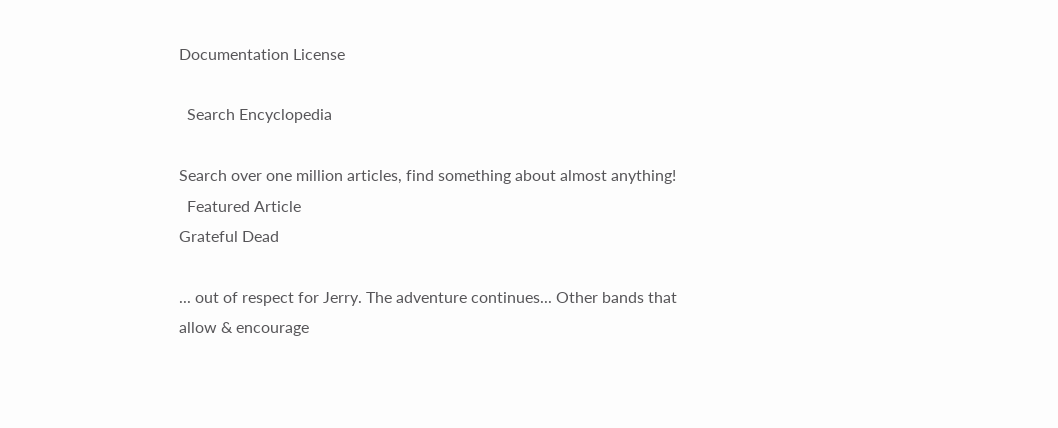Documentation License

  Search Encyclopedia

Search over one million articles, find something about almost anything!
  Featured Article
Grateful Dead

... out of respect for Jerry. The adventure continues... Other bands that allow & encourage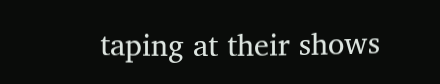taping at their shows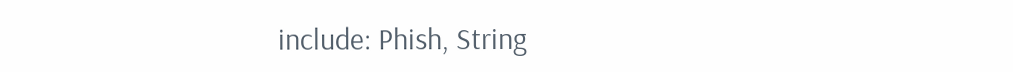include: Phish, String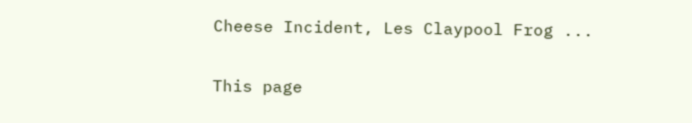Cheese Incident, Les Claypool Frog ...

This page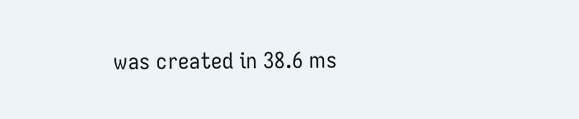was created in 38.6 ms